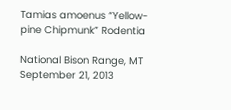Tamias amoenus “Yellow-pine Chipmunk” Rodentia

National Bison Range, MT
September 21, 2013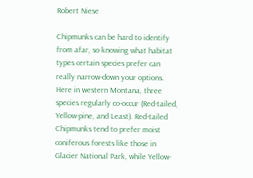Robert Niese

Chipmunks can be hard to identify from afar, so knowing what habitat types certain species prefer can really narrow-down your options. Here in western Montana, three species regularly co-occur (Red-tailed, Yellow-pine, and Least). Red-tailed Chipmunks tend to prefer moist coniferous forests like those in Glacier National Park, while Yellow-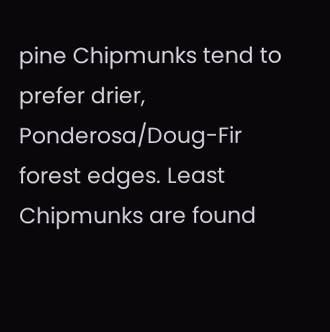pine Chipmunks tend to prefer drier, Ponderosa/Doug-Fir forest edges. Least Chipmunks are found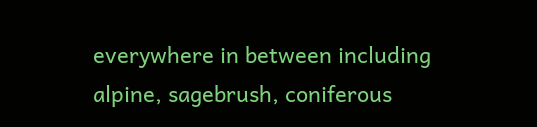everywhere in between including alpine, sagebrush, coniferous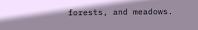forests, and meadows.